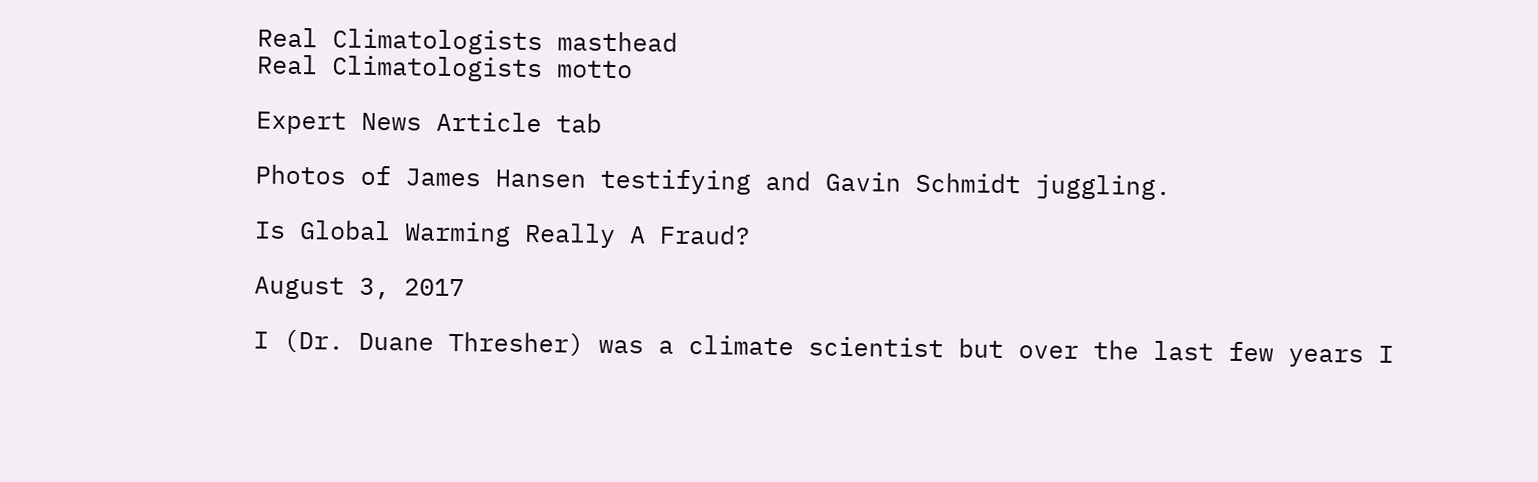Real Climatologists masthead
Real Climatologists motto

Expert News Article tab

Photos of James Hansen testifying and Gavin Schmidt juggling.

Is Global Warming Really A Fraud?

August 3, 2017

I (Dr. Duane Thresher) was a climate scientist but over the last few years I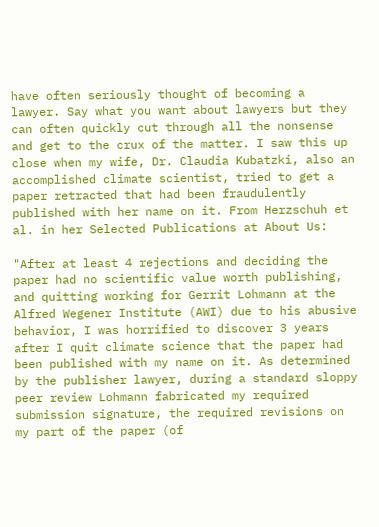have often seriously thought of becoming a lawyer. Say what you want about lawyers but they can often quickly cut through all the nonsense and get to the crux of the matter. I saw this up close when my wife, Dr. Claudia Kubatzki, also an accomplished climate scientist, tried to get a paper retracted that had been fraudulently published with her name on it. From Herzschuh et al. in her Selected Publications at About Us:

"After at least 4 rejections and deciding the paper had no scientific value worth publishing, and quitting working for Gerrit Lohmann at the Alfred Wegener Institute (AWI) due to his abusive behavior, I was horrified to discover 3 years after I quit climate science that the paper had been published with my name on it. As determined by the publisher lawyer, during a standard sloppy peer review Lohmann fabricated my required submission signature, the required revisions on my part of the paper (of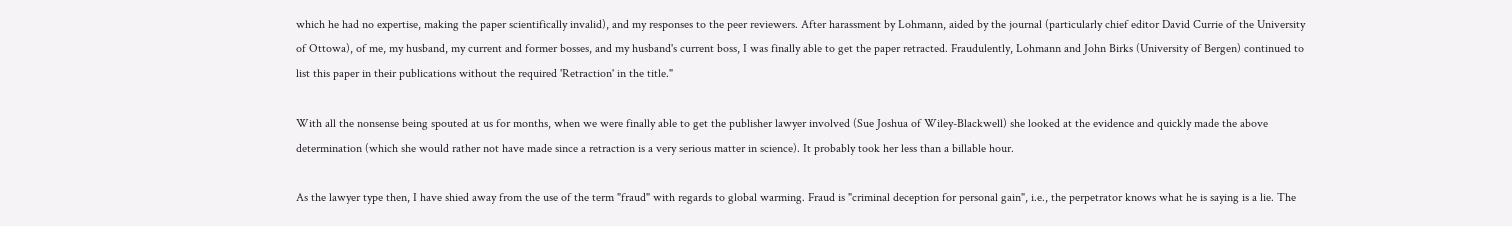which he had no expertise, making the paper scientifically invalid), and my responses to the peer reviewers. After harassment by Lohmann, aided by the journal (particularly chief editor David Currie of the University of Ottowa), of me, my husband, my current and former bosses, and my husband's current boss, I was finally able to get the paper retracted. Fraudulently, Lohmann and John Birks (University of Bergen) continued to list this paper in their publications without the required 'Retraction' in the title."

With all the nonsense being spouted at us for months, when we were finally able to get the publisher lawyer involved (Sue Joshua of Wiley-Blackwell) she looked at the evidence and quickly made the above determination (which she would rather not have made since a retraction is a very serious matter in science). It probably took her less than a billable hour.

As the lawyer type then, I have shied away from the use of the term "fraud" with regards to global warming. Fraud is "criminal deception for personal gain", i.e., the perpetrator knows what he is saying is a lie. The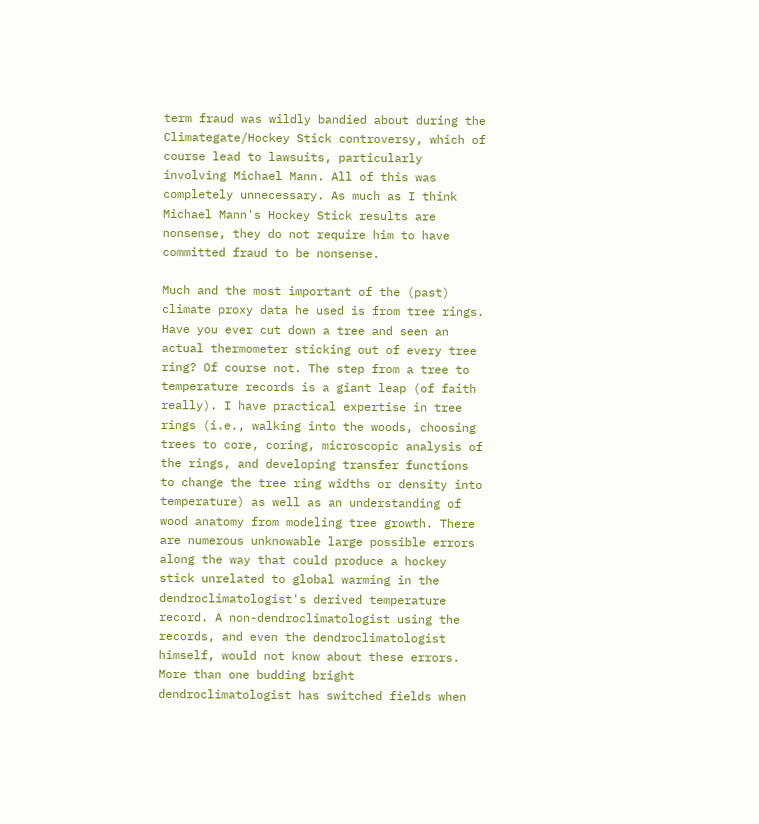term fraud was wildly bandied about during the Climategate/Hockey Stick controversy, which of course lead to lawsuits, particularly involving Michael Mann. All of this was completely unnecessary. As much as I think Michael Mann's Hockey Stick results are nonsense, they do not require him to have committed fraud to be nonsense.

Much and the most important of the (past) climate proxy data he used is from tree rings. Have you ever cut down a tree and seen an actual thermometer sticking out of every tree ring? Of course not. The step from a tree to temperature records is a giant leap (of faith really). I have practical expertise in tree rings (i.e., walking into the woods, choosing trees to core, coring, microscopic analysis of the rings, and developing transfer functions to change the tree ring widths or density into temperature) as well as an understanding of wood anatomy from modeling tree growth. There are numerous unknowable large possible errors along the way that could produce a hockey stick unrelated to global warming in the dendroclimatologist's derived temperature record. A non-dendroclimatologist using the records, and even the dendroclimatologist himself, would not know about these errors. More than one budding bright dendroclimatologist has switched fields when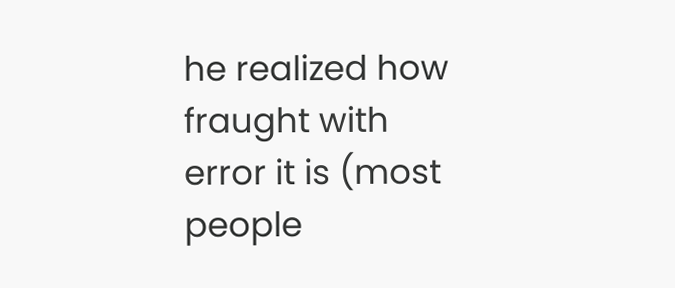he realized how fraught with error it is (most people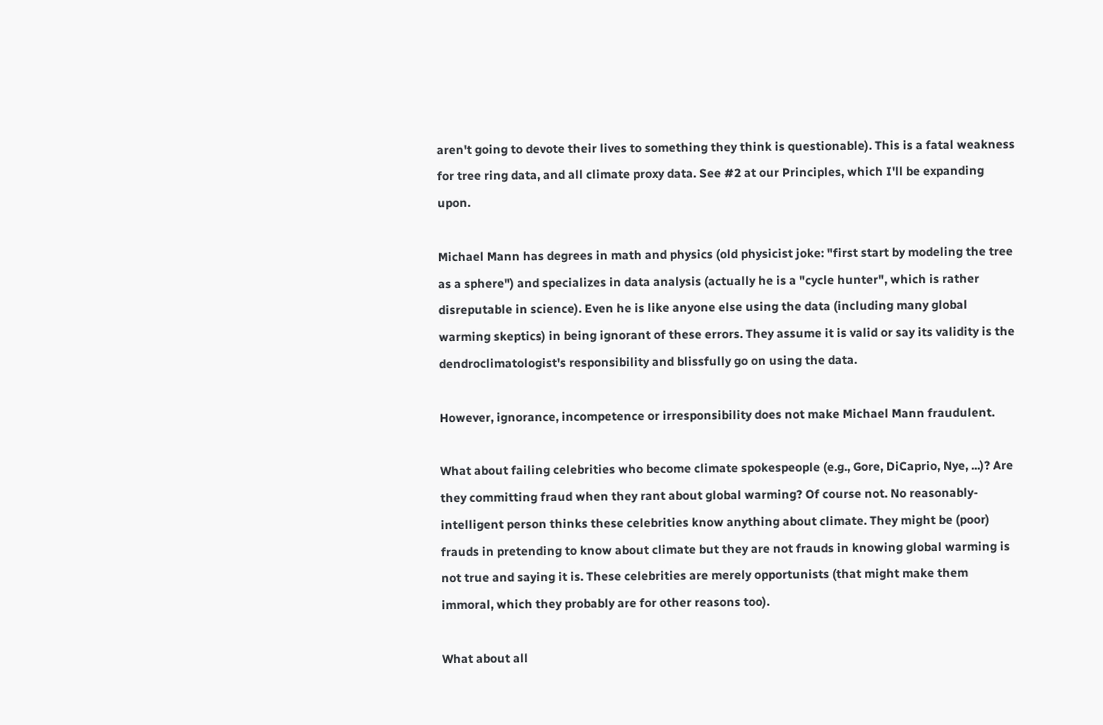aren't going to devote their lives to something they think is questionable). This is a fatal weakness for tree ring data, and all climate proxy data. See #2 at our Principles, which I'll be expanding upon.

Michael Mann has degrees in math and physics (old physicist joke: "first start by modeling the tree as a sphere") and specializes in data analysis (actually he is a "cycle hunter", which is rather disreputable in science). Even he is like anyone else using the data (including many global warming skeptics) in being ignorant of these errors. They assume it is valid or say its validity is the dendroclimatologist's responsibility and blissfully go on using the data.

However, ignorance, incompetence or irresponsibility does not make Michael Mann fraudulent.

What about failing celebrities who become climate spokespeople (e.g., Gore, DiCaprio, Nye, ...)? Are they committing fraud when they rant about global warming? Of course not. No reasonably-intelligent person thinks these celebrities know anything about climate. They might be (poor) frauds in pretending to know about climate but they are not frauds in knowing global warming is not true and saying it is. These celebrities are merely opportunists (that might make them immoral, which they probably are for other reasons too).

What about all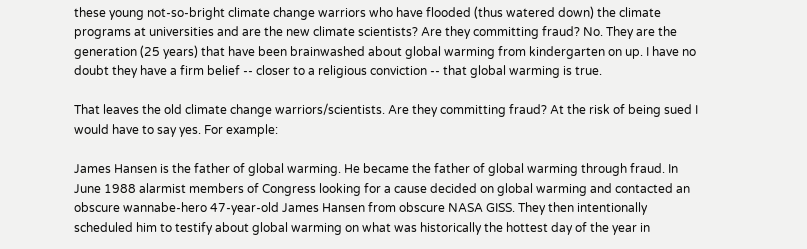these young not-so-bright climate change warriors who have flooded (thus watered down) the climate programs at universities and are the new climate scientists? Are they committing fraud? No. They are the generation (25 years) that have been brainwashed about global warming from kindergarten on up. I have no doubt they have a firm belief -- closer to a religious conviction -- that global warming is true.

That leaves the old climate change warriors/scientists. Are they committing fraud? At the risk of being sued I would have to say yes. For example:

James Hansen is the father of global warming. He became the father of global warming through fraud. In June 1988 alarmist members of Congress looking for a cause decided on global warming and contacted an obscure wannabe-hero 47-year-old James Hansen from obscure NASA GISS. They then intentionally scheduled him to testify about global warming on what was historically the hottest day of the year in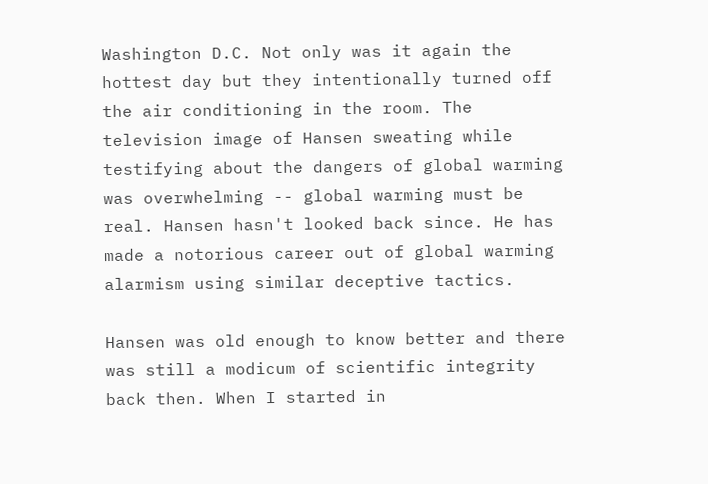Washington D.C. Not only was it again the hottest day but they intentionally turned off the air conditioning in the room. The television image of Hansen sweating while testifying about the dangers of global warming was overwhelming -- global warming must be real. Hansen hasn't looked back since. He has made a notorious career out of global warming alarmism using similar deceptive tactics.

Hansen was old enough to know better and there was still a modicum of scientific integrity back then. When I started in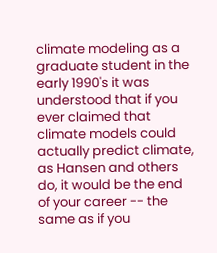climate modeling as a graduate student in the early 1990's it was understood that if you ever claimed that climate models could actually predict climate, as Hansen and others do, it would be the end of your career -- the same as if you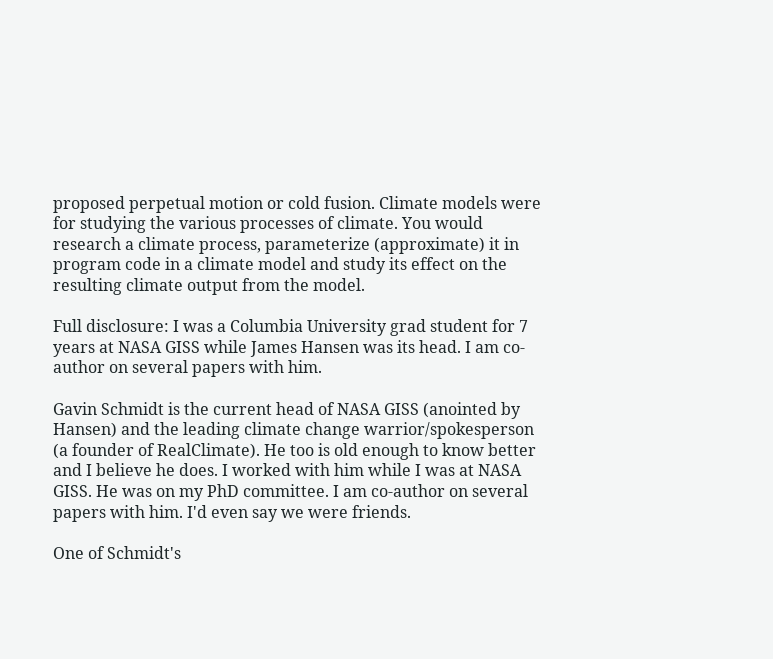proposed perpetual motion or cold fusion. Climate models were for studying the various processes of climate. You would research a climate process, parameterize (approximate) it in program code in a climate model and study its effect on the resulting climate output from the model.

Full disclosure: I was a Columbia University grad student for 7 years at NASA GISS while James Hansen was its head. I am co-author on several papers with him.

Gavin Schmidt is the current head of NASA GISS (anointed by Hansen) and the leading climate change warrior/spokesperson (a founder of RealClimate). He too is old enough to know better and I believe he does. I worked with him while I was at NASA GISS. He was on my PhD committee. I am co-author on several papers with him. I'd even say we were friends.

One of Schmidt's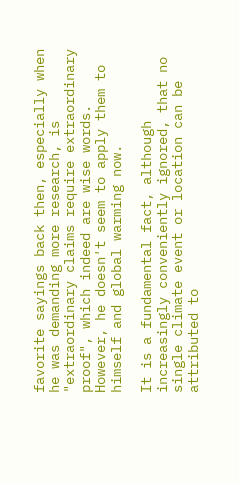favorite sayings back then, especially when he was demanding more research, is "extraordinary claims require extraordinary proof", which indeed are wise words. However, he doesn't seem to apply them to himself and global warming now.

It is a fundamental fact, although increasingly conveniently ignored, that no single climate event or location can be attributed to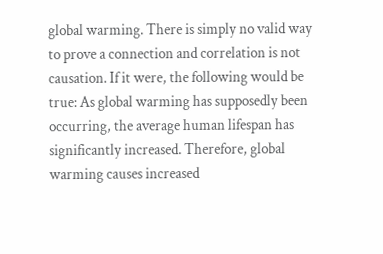global warming. There is simply no valid way to prove a connection and correlation is not causation. If it were, the following would be true: As global warming has supposedly been occurring, the average human lifespan has significantly increased. Therefore, global warming causes increased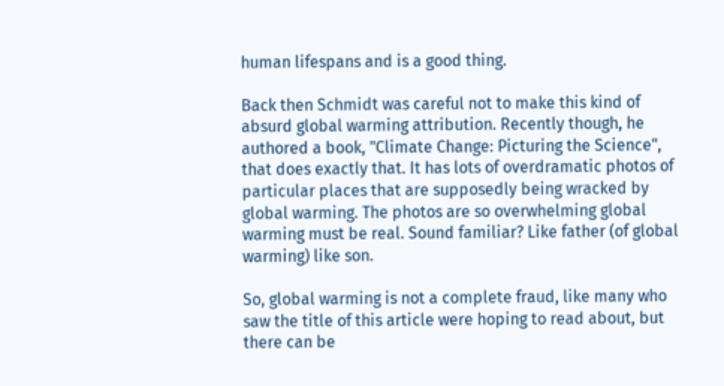human lifespans and is a good thing.

Back then Schmidt was careful not to make this kind of absurd global warming attribution. Recently though, he authored a book, "Climate Change: Picturing the Science", that does exactly that. It has lots of overdramatic photos of particular places that are supposedly being wracked by global warming. The photos are so overwhelming global warming must be real. Sound familiar? Like father (of global warming) like son.

So, global warming is not a complete fraud, like many who saw the title of this article were hoping to read about, but there can be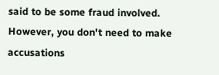said to be some fraud involved. However, you don't need to make accusations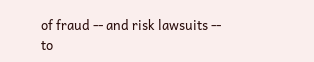of fraud -- and risk lawsuits -- to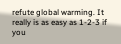refute global warming. It really is as easy as 1-2-3 if you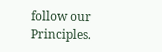follow our Principles.